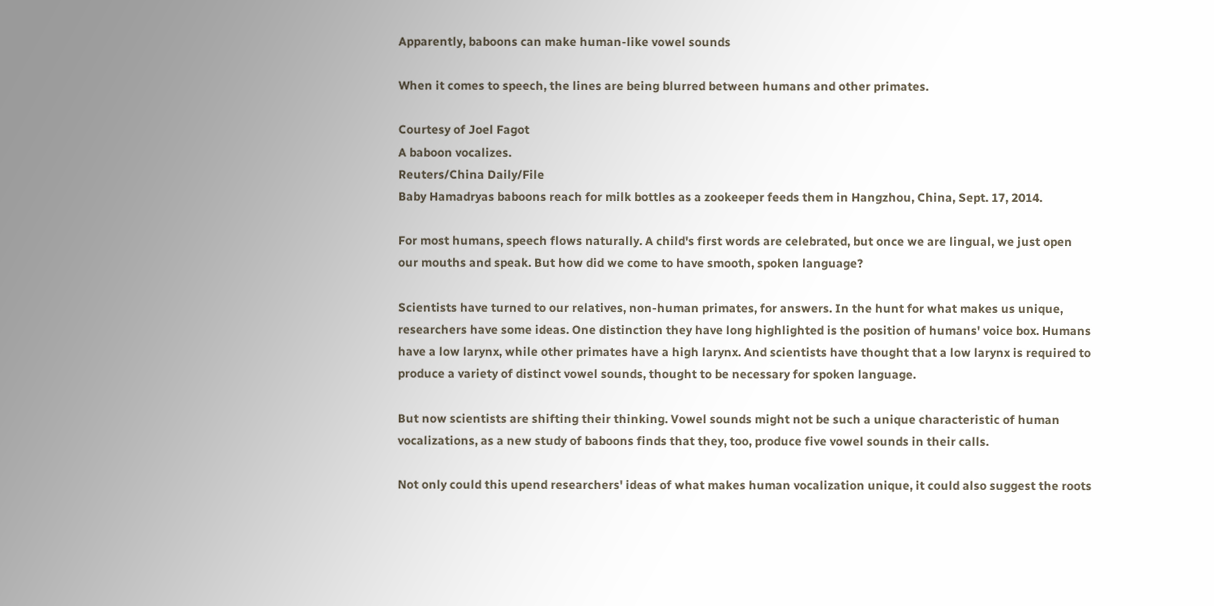Apparently, baboons can make human-like vowel sounds

When it comes to speech, the lines are being blurred between humans and other primates.

Courtesy of Joel Fagot
A baboon vocalizes.
Reuters/China Daily/File
Baby Hamadryas baboons reach for milk bottles as a zookeeper feeds them in Hangzhou, China, Sept. 17, 2014.

For most humans, speech flows naturally. A child's first words are celebrated, but once we are lingual, we just open our mouths and speak. But how did we come to have smooth, spoken language?

Scientists have turned to our relatives, non-human primates, for answers. In the hunt for what makes us unique, researchers have some ideas. One distinction they have long highlighted is the position of humans' voice box. Humans have a low larynx, while other primates have a high larynx. And scientists have thought that a low larynx is required to produce a variety of distinct vowel sounds, thought to be necessary for spoken language.

But now scientists are shifting their thinking. Vowel sounds might not be such a unique characteristic of human vocalizations, as a new study of baboons finds that they, too, produce five vowel sounds in their calls.

Not only could this upend researchers' ideas of what makes human vocalization unique, it could also suggest the roots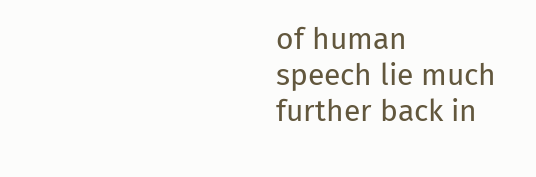of human speech lie much further back in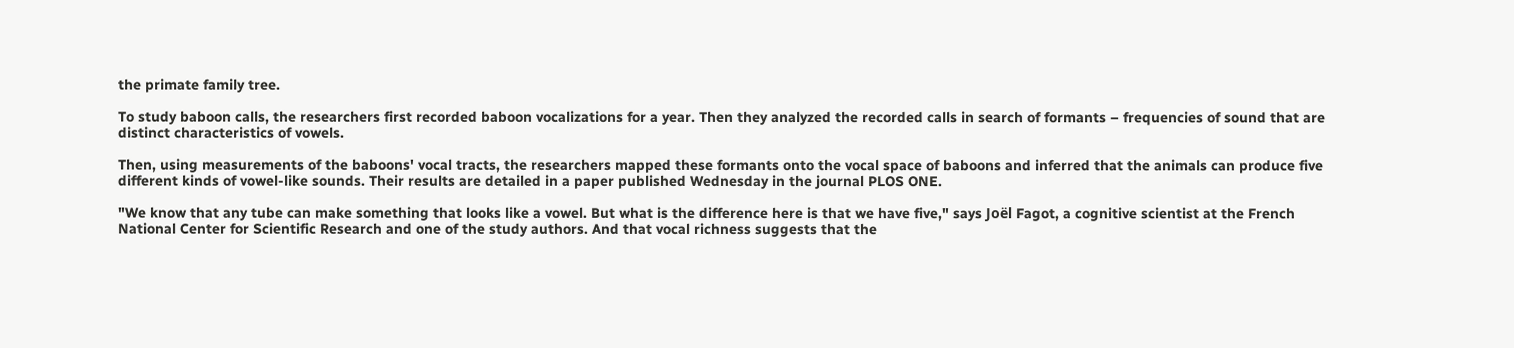the primate family tree.

To study baboon calls, the researchers first recorded baboon vocalizations for a year. Then they analyzed the recorded calls in search of formants – frequencies of sound that are distinct characteristics of vowels.

Then, using measurements of the baboons' vocal tracts, the researchers mapped these formants onto the vocal space of baboons and inferred that the animals can produce five different kinds of vowel-like sounds. Their results are detailed in a paper published Wednesday in the journal PLOS ONE.

"We know that any tube can make something that looks like a vowel. But what is the difference here is that we have five," says Joël Fagot, a cognitive scientist at the French National Center for Scientific Research and one of the study authors. And that vocal richness suggests that the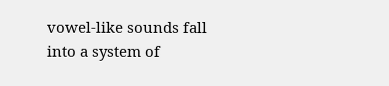vowel-like sounds fall into a system of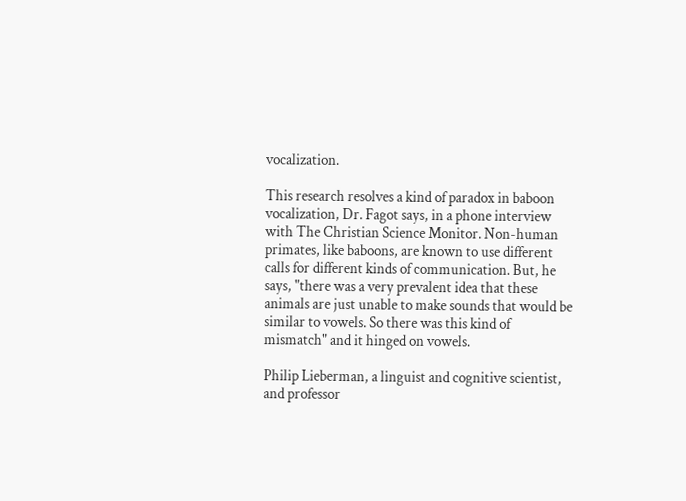vocalization.

This research resolves a kind of paradox in baboon vocalization, Dr. Fagot says, in a phone interview with The Christian Science Monitor. Non-human primates, like baboons, are known to use different calls for different kinds of communication. But, he says, "there was a very prevalent idea that these animals are just unable to make sounds that would be similar to vowels. So there was this kind of mismatch" and it hinged on vowels.

Philip Lieberman, a linguist and cognitive scientist, and professor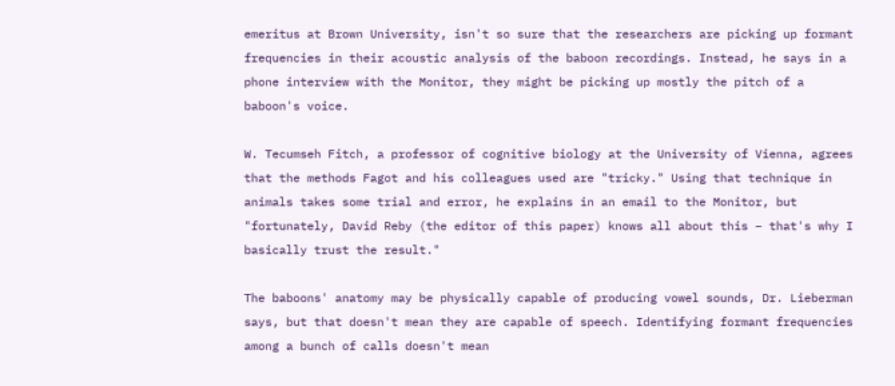emeritus at Brown University, isn't so sure that the researchers are picking up formant frequencies in their acoustic analysis of the baboon recordings. Instead, he says in a phone interview with the Monitor, they might be picking up mostly the pitch of a baboon's voice.

W. Tecumseh Fitch, a professor of cognitive biology at the University of Vienna, agrees that the methods Fagot and his colleagues used are "tricky." Using that technique in animals takes some trial and error, he explains in an email to the Monitor, but "fortunately, David Reby (the editor of this paper) knows all about this – that's why I basically trust the result."

The baboons' anatomy may be physically capable of producing vowel sounds, Dr. Lieberman says, but that doesn't mean they are capable of speech. Identifying formant frequencies among a bunch of calls doesn't mean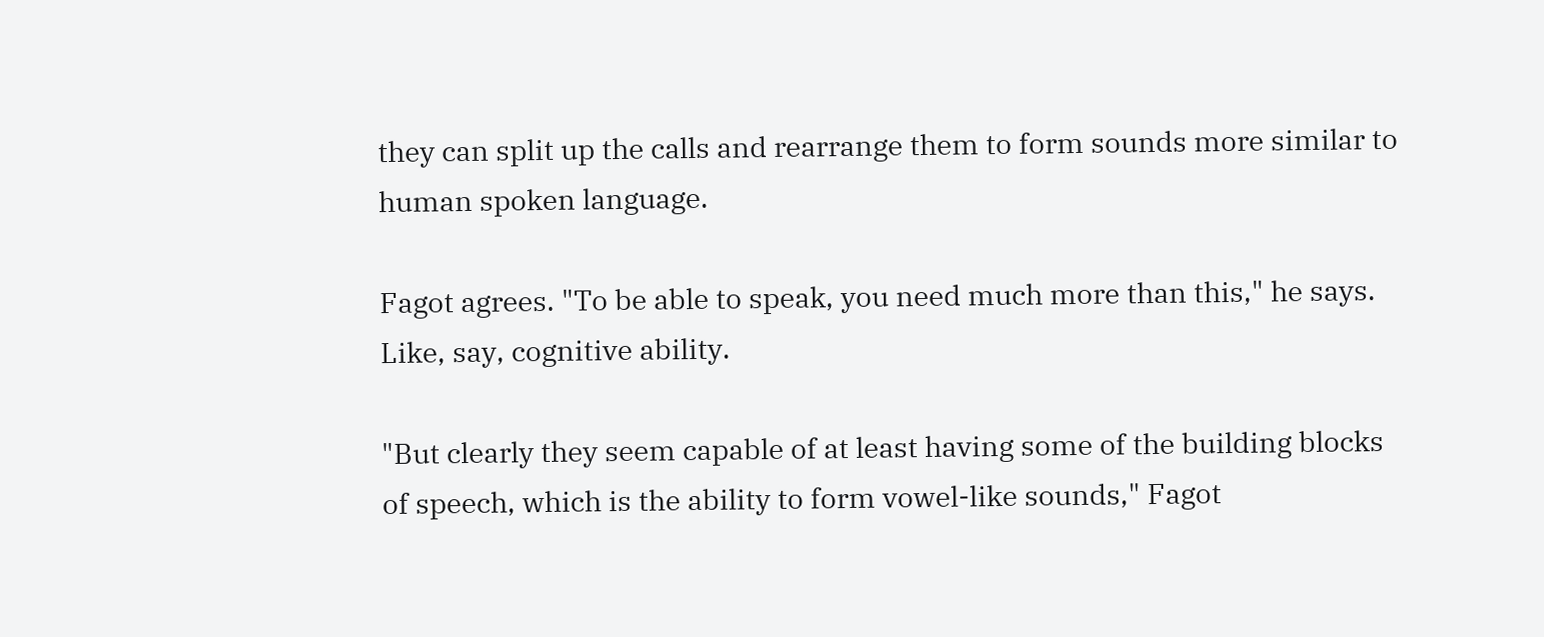they can split up the calls and rearrange them to form sounds more similar to human spoken language.

Fagot agrees. "To be able to speak, you need much more than this," he says. Like, say, cognitive ability.

"But clearly they seem capable of at least having some of the building blocks of speech, which is the ability to form vowel-like sounds," Fagot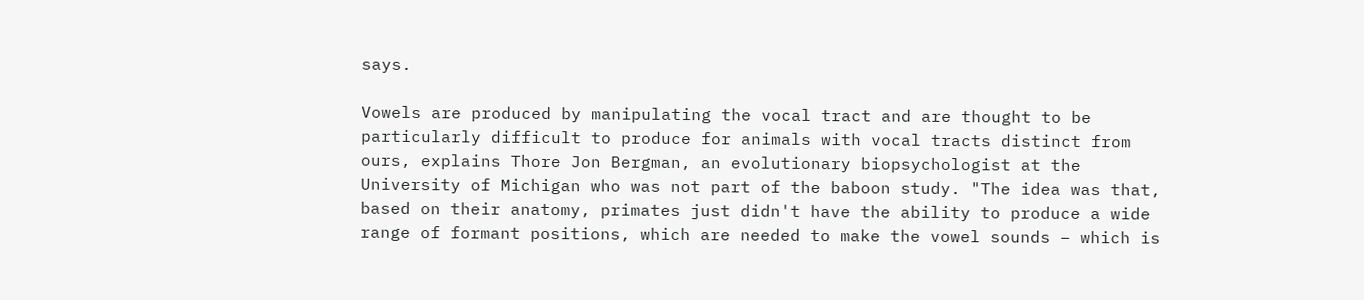says.

Vowels are produced by manipulating the vocal tract and are thought to be particularly difficult to produce for animals with vocal tracts distinct from ours, explains Thore Jon Bergman, an evolutionary biopsychologist at the University of Michigan who was not part of the baboon study. "The idea was that, based on their anatomy, primates just didn't have the ability to produce a wide range of formant positions, which are needed to make the vowel sounds – which is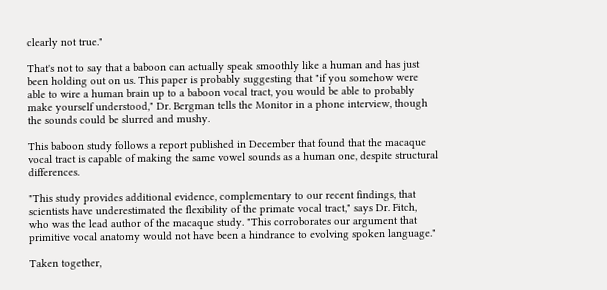clearly not true."

That's not to say that a baboon can actually speak smoothly like a human and has just been holding out on us. This paper is probably suggesting that "if you somehow were able to wire a human brain up to a baboon vocal tract, you would be able to probably make yourself understood," Dr. Bergman tells the Monitor in a phone interview, though the sounds could be slurred and mushy.

This baboon study follows a report published in December that found that the macaque vocal tract is capable of making the same vowel sounds as a human one, despite structural differences.

"This study provides additional evidence, complementary to our recent findings, that scientists have underestimated the flexibility of the primate vocal tract," says Dr. Fitch, who was the lead author of the macaque study. "This corroborates our argument that primitive vocal anatomy would not have been a hindrance to evolving spoken language."

Taken together,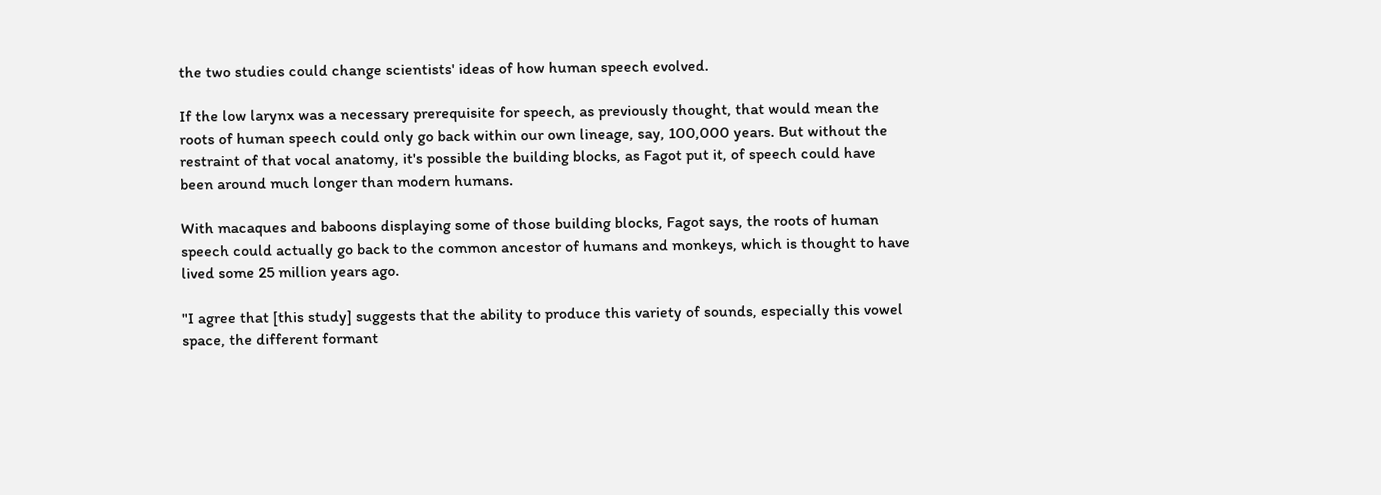the two studies could change scientists' ideas of how human speech evolved.

If the low larynx was a necessary prerequisite for speech, as previously thought, that would mean the roots of human speech could only go back within our own lineage, say, 100,000 years. But without the restraint of that vocal anatomy, it's possible the building blocks, as Fagot put it, of speech could have been around much longer than modern humans.

With macaques and baboons displaying some of those building blocks, Fagot says, the roots of human speech could actually go back to the common ancestor of humans and monkeys, which is thought to have lived some 25 million years ago.

"I agree that [this study] suggests that the ability to produce this variety of sounds, especially this vowel space, the different formant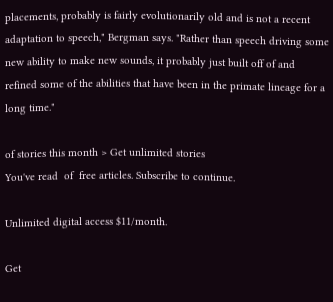placements, probably is fairly evolutionarily old and is not a recent adaptation to speech," Bergman says. "Rather than speech driving some new ability to make new sounds, it probably just built off of and refined some of the abilities that have been in the primate lineage for a long time."

of stories this month > Get unlimited stories
You've read  of  free articles. Subscribe to continue.

Unlimited digital access $11/month.

Get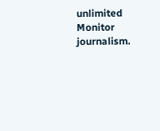unlimited Monitor journalism.